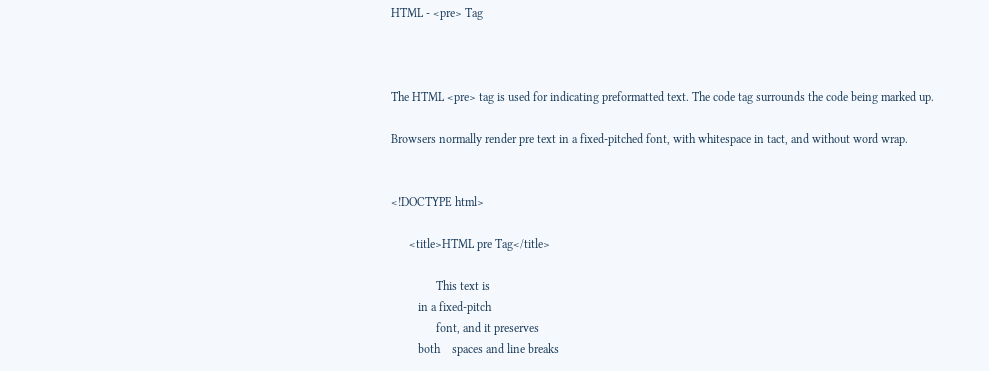HTML - <pre> Tag



The HTML <pre> tag is used for indicating preformatted text. The code tag surrounds the code being marked up.

Browsers normally render pre text in a fixed-pitched font, with whitespace in tact, and without word wrap.


<!DOCTYPE html>

      <title>HTML pre Tag</title>

               This text is
         in a fixed-pitch
               font, and it preserves
         both    spaces and line breaks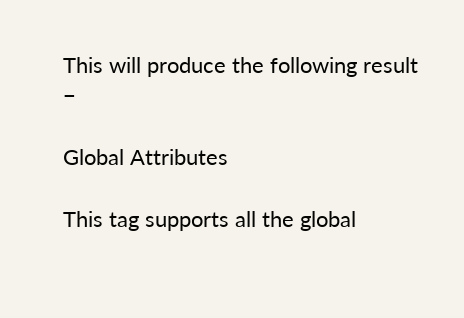This will produce the following result −

Global Attributes

This tag supports all the global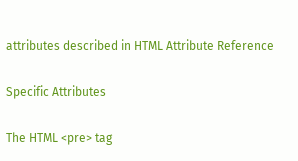attributes described in HTML Attribute Reference

Specific Attributes

The HTML <pre> tag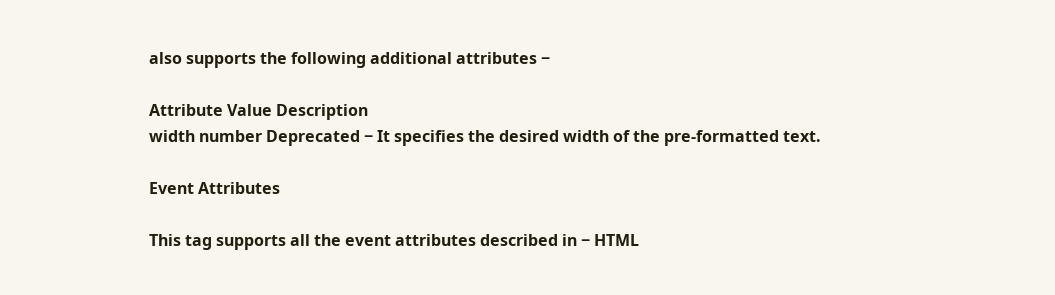also supports the following additional attributes −

Attribute Value Description
width number Deprecated − It specifies the desired width of the pre-formatted text.

Event Attributes

This tag supports all the event attributes described in − HTML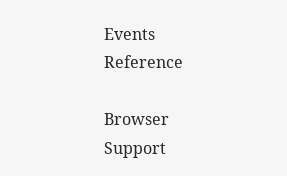Events Reference

Browser Support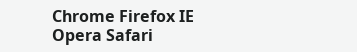Chrome Firefox IE Opera Safari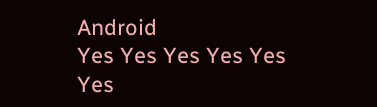Android
Yes Yes Yes Yes Yes Yes